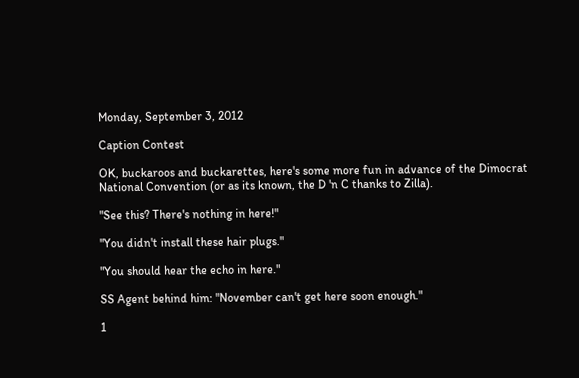Monday, September 3, 2012

Caption Contest

OK, buckaroos and buckarettes, here's some more fun in advance of the Dimocrat National Convention (or as its known, the D 'n C thanks to Zilla).

"See this? There's nothing in here!"

"You didn't install these hair plugs."

"You should hear the echo in here."

SS Agent behind him: "November can't get here soon enough."

1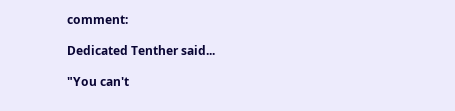comment:

Dedicated Tenther said...

"You can't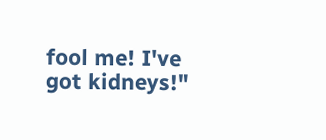fool me! I've got kidneys!"